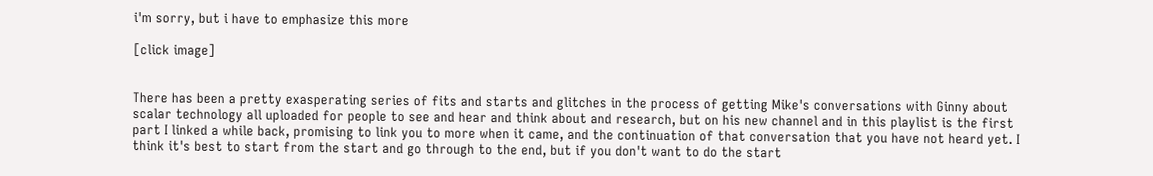i'm sorry, but i have to emphasize this more

[click image]


There has been a pretty exasperating series of fits and starts and glitches in the process of getting Mike's conversations with Ginny about scalar technology all uploaded for people to see and hear and think about and research, but on his new channel and in this playlist is the first part I linked a while back, promising to link you to more when it came, and the continuation of that conversation that you have not heard yet. I think it's best to start from the start and go through to the end, but if you don't want to do the start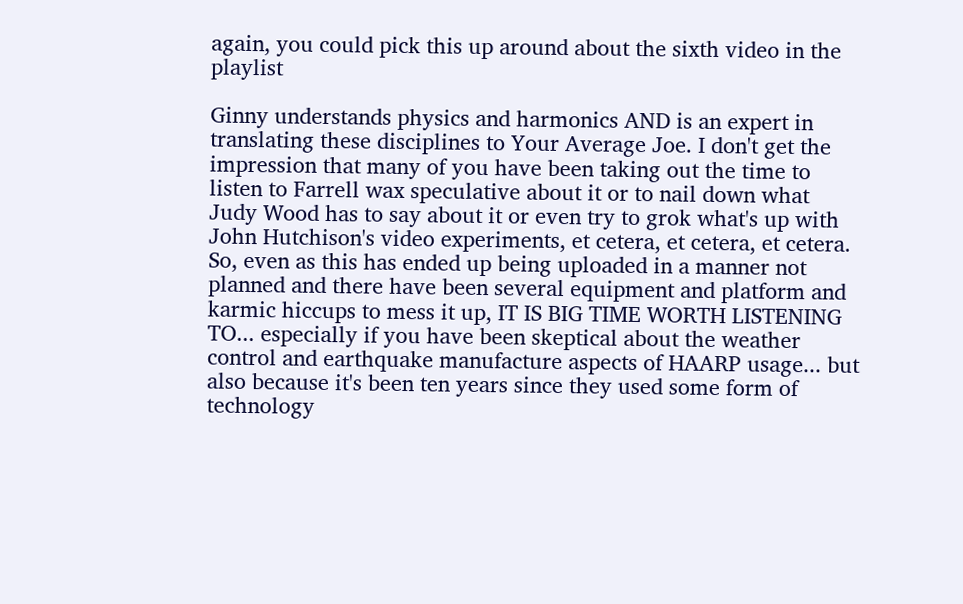again, you could pick this up around about the sixth video in the playlist

Ginny understands physics and harmonics AND is an expert in translating these disciplines to Your Average Joe. I don't get the impression that many of you have been taking out the time to listen to Farrell wax speculative about it or to nail down what Judy Wood has to say about it or even try to grok what's up with John Hutchison's video experiments, et cetera, et cetera, et cetera. So, even as this has ended up being uploaded in a manner not planned and there have been several equipment and platform and karmic hiccups to mess it up, IT IS BIG TIME WORTH LISTENING TO... especially if you have been skeptical about the weather control and earthquake manufacture aspects of HAARP usage... but also because it's been ten years since they used some form of technology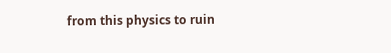from this physics to ruin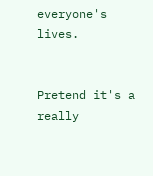everyone's lives.


Pretend it's a really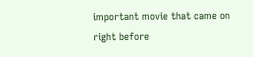important movie that came on right before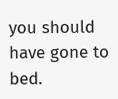you should have gone to bed.